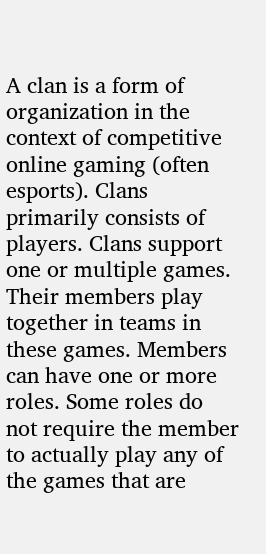A clan is a form of organization in the context of competitive online gaming (often esports). Clans primarily consists of players. Clans support one or multiple games. Their members play together in teams in these games. Members can have one or more roles. Some roles do not require the member to actually play any of the games that are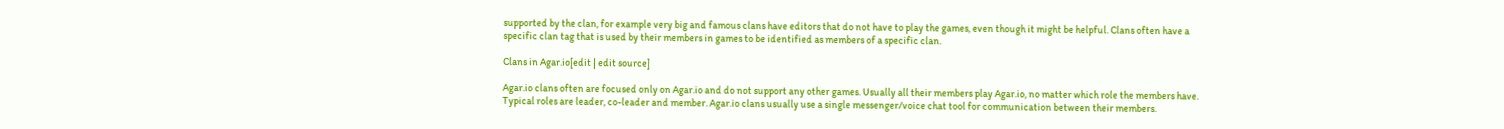supported by the clan, for example very big and famous clans have editors that do not have to play the games, even though it might be helpful. Clans often have a specific clan tag that is used by their members in games to be identified as members of a specific clan.

Clans in Agar.io[edit | edit source]

Agar.io clans often are focused only on Agar.io and do not support any other games. Usually all their members play Agar.io, no matter which role the members have. Typical roles are leader, co-leader and member. Agar.io clans usually use a single messenger/voice chat tool for communication between their members.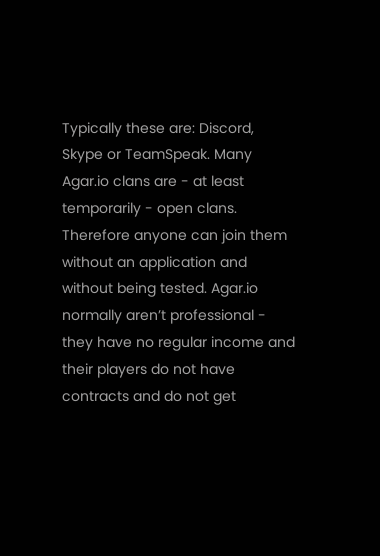Typically these are: Discord, Skype or TeamSpeak. Many Agar.io clans are - at least temporarily - open clans. Therefore anyone can join them without an application and without being tested. Agar.io normally aren’t professional - they have no regular income and their players do not have contracts and do not get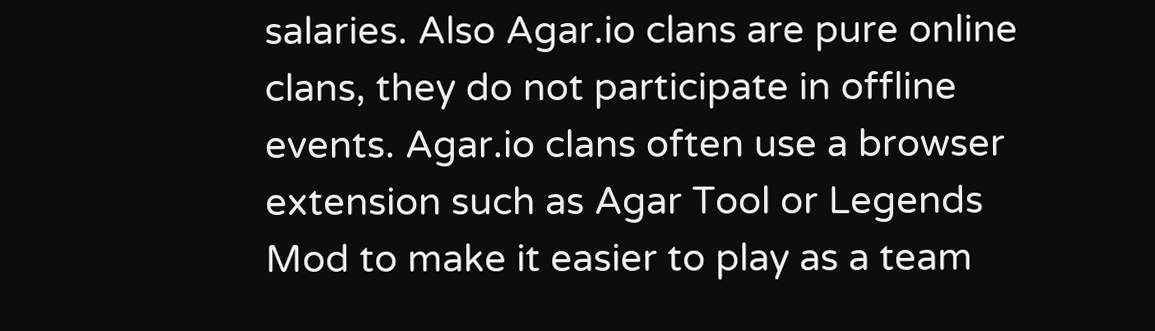salaries. Also Agar.io clans are pure online clans, they do not participate in offline events. Agar.io clans often use a browser extension such as Agar Tool or Legends Mod to make it easier to play as a team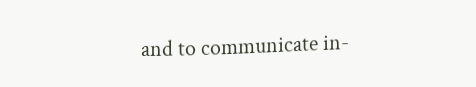and to communicate in-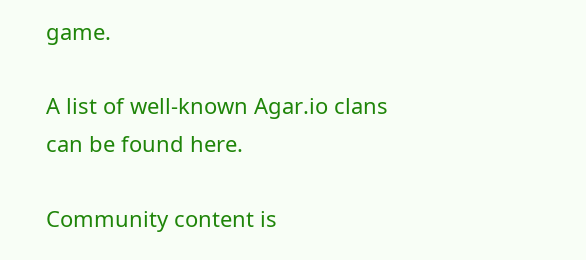game.

A list of well-known Agar.io clans can be found here.

Community content is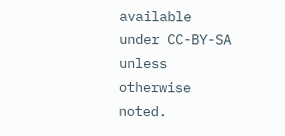available under CC-BY-SA unless otherwise noted.